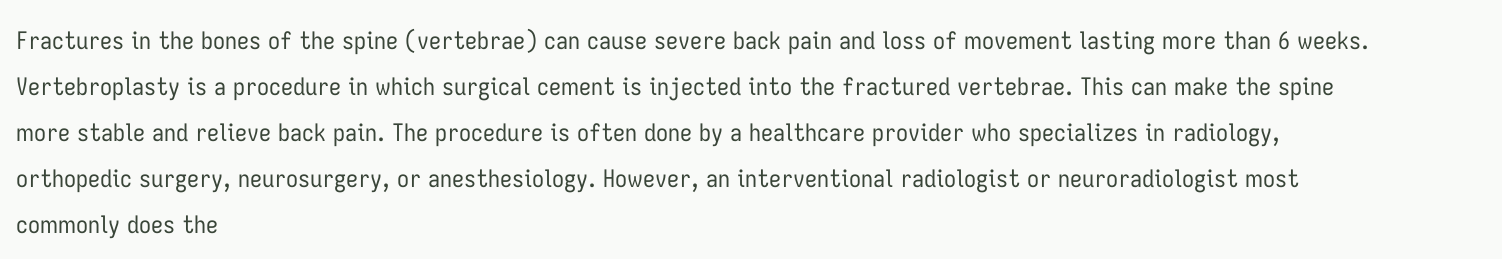Fractures in the bones of the spine (vertebrae) can cause severe back pain and loss of movement lasting more than 6 weeks. Vertebroplasty is a procedure in which surgical cement is injected into the fractured vertebrae. This can make the spine more stable and relieve back pain. The procedure is often done by a healthcare provider who specializes in radiology, orthopedic surgery, neurosurgery, or anesthesiology. However, an interventional radiologist or neuroradiologist most commonly does the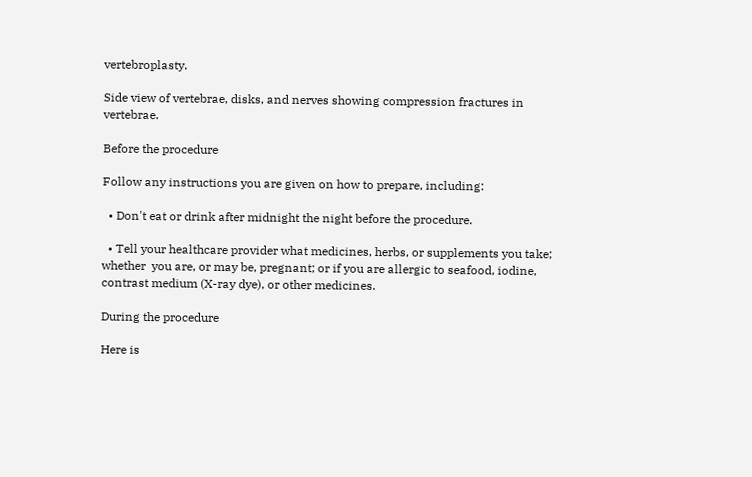vertebroplasty.

Side view of vertebrae, disks, and nerves showing compression fractures in vertebrae.

Before the procedure

Follow any instructions you are given on how to prepare, including:

  • Don't eat or drink after midnight the night before the procedure.

  • Tell your healthcare provider what medicines, herbs, or supplements you take; whether  you are, or may be, pregnant; or if you are allergic to seafood, iodine, contrast medium (X-ray dye), or other medicines.

During the procedure

Here is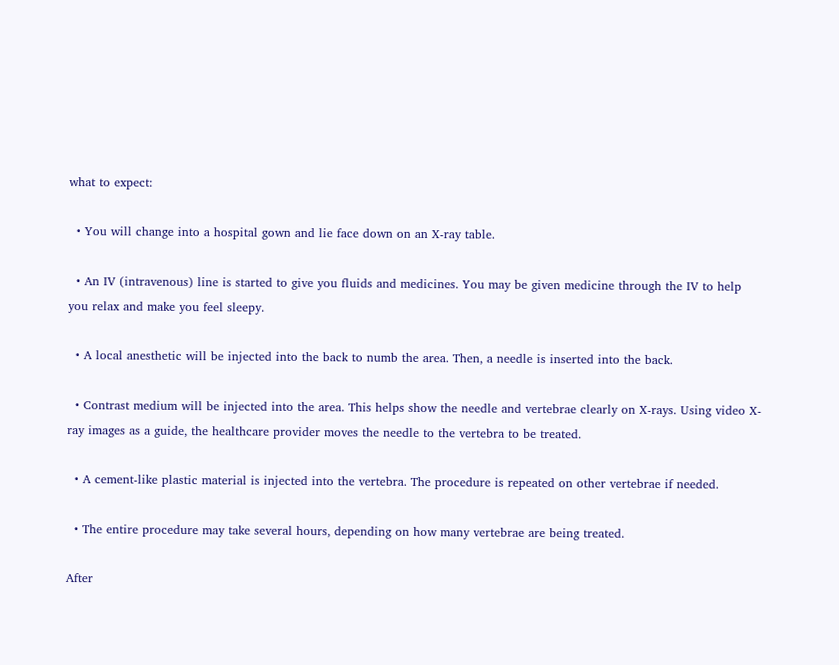what to expect:

  • You will change into a hospital gown and lie face down on an X-ray table.

  • An IV (intravenous) line is started to give you fluids and medicines. You may be given medicine through the IV to help you relax and make you feel sleepy.

  • A local anesthetic will be injected into the back to numb the area. Then, a needle is inserted into the back.

  • Contrast medium will be injected into the area. This helps show the needle and vertebrae clearly on X-rays. Using video X-ray images as a guide, the healthcare provider moves the needle to the vertebra to be treated.

  • A cement-like plastic material is injected into the vertebra. The procedure is repeated on other vertebrae if needed.

  • The entire procedure may take several hours, depending on how many vertebrae are being treated.

After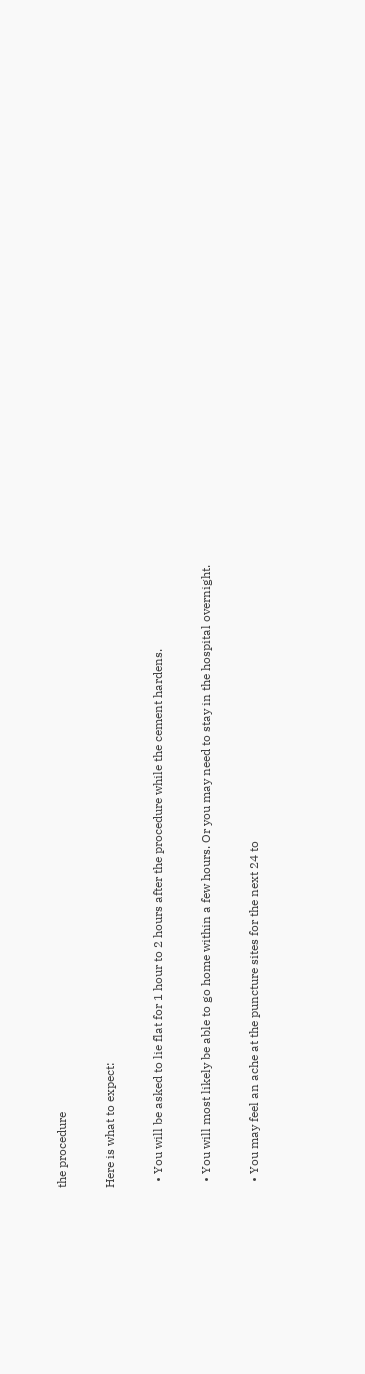the procedure

Here is what to expect:

  • You will be asked to lie flat for 1 hour to 2 hours after the procedure while the cement hardens.

  • You will most likely be able to go home within a few hours. Or you may need to stay in the hospital overnight.

  • You may feel an ache at the puncture sites for the next 24 to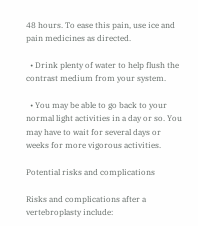48 hours. To ease this pain, use ice and pain medicines as directed.

  • Drink plenty of water to help flush the contrast medium from your system.

  • You may be able to go back to your normal light activities in a day or so. You may have to wait for several days or weeks for more vigorous activities.

Potential risks and complications

Risks and complications after a vertebroplasty include: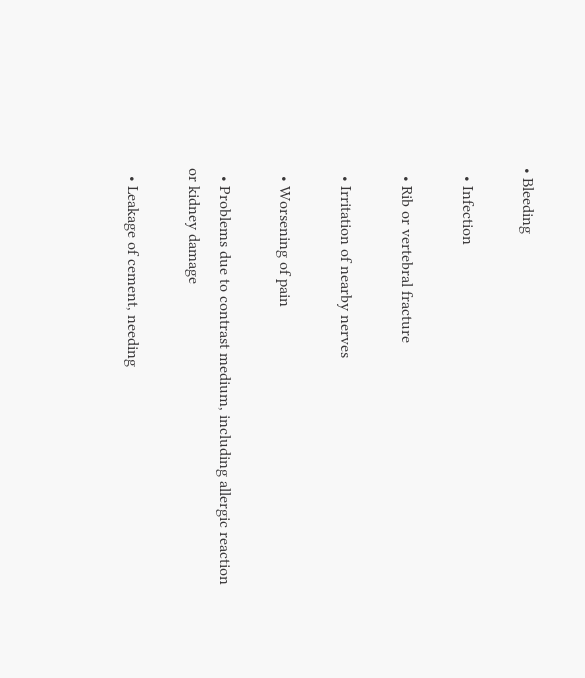• Bleeding

  • Infection

  • Rib or vertebral fracture

  • Irritation of nearby nerves

  • Worsening of pain

  • Problems due to contrast medium, including allergic reaction or kidney damage

  • Leakage of cement, needing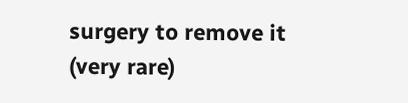surgery to remove it (very rare)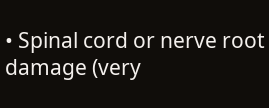• Spinal cord or nerve root damage (very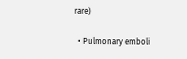rare)

  • Pulmonary emboli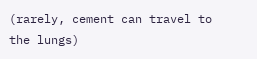(rarely, cement can travel to the lungs)